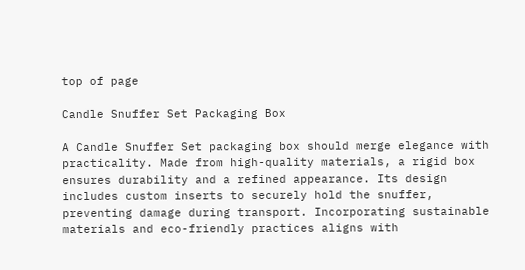top of page

Candle Snuffer Set Packaging Box

A Candle Snuffer Set packaging box should merge elegance with practicality. Made from high-quality materials, a rigid box ensures durability and a refined appearance. Its design includes custom inserts to securely hold the snuffer, preventing damage during transport. Incorporating sustainable materials and eco-friendly practices aligns with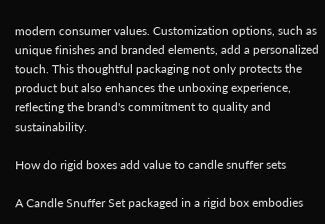modern consumer values. Customization options, such as unique finishes and branded elements, add a personalized touch. This thoughtful packaging not only protects the product but also enhances the unboxing experience, reflecting the brand's commitment to quality and sustainability.

How do rigid boxes add value to candle snuffer sets

A Candle Snuffer Set packaged in a rigid box embodies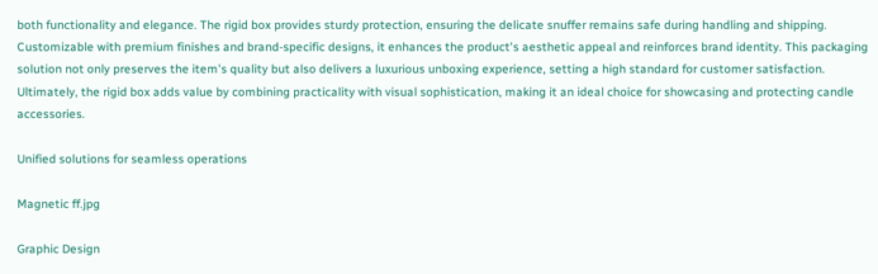both functionality and elegance. The rigid box provides sturdy protection, ensuring the delicate snuffer remains safe during handling and shipping. Customizable with premium finishes and brand-specific designs, it enhances the product's aesthetic appeal and reinforces brand identity. This packaging solution not only preserves the item's quality but also delivers a luxurious unboxing experience, setting a high standard for customer satisfaction. Ultimately, the rigid box adds value by combining practicality with visual sophistication, making it an ideal choice for showcasing and protecting candle accessories.

Unified solutions for seamless operations

Magnetic ff.jpg

Graphic Design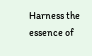Harness the essence of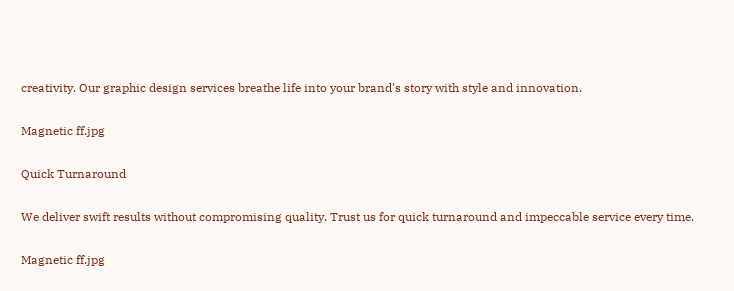creativity. Our graphic design services breathe life into your brand's story with style and innovation.

Magnetic ff.jpg

Quick Turnaround

We deliver swift results without compromising quality. Trust us for quick turnaround and impeccable service every time.

Magnetic ff.jpg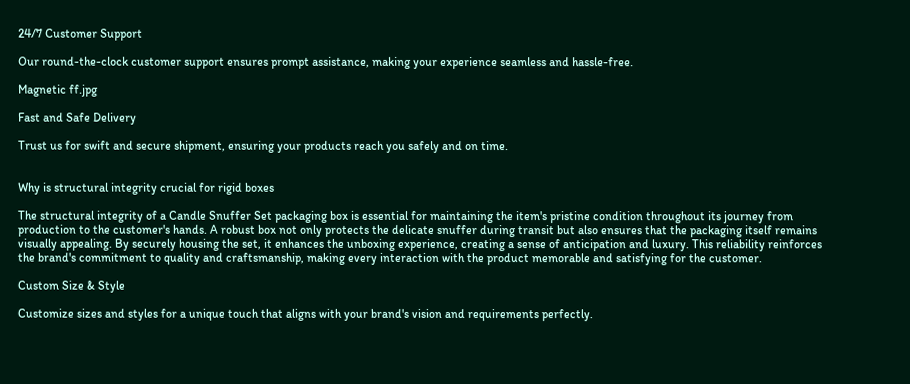24/7 Customer Support

Our round-the-clock customer support ensures prompt assistance, making your experience seamless and hassle-free.

Magnetic ff.jpg

Fast and Safe Delivery

Trust us for swift and secure shipment, ensuring your products reach you safely and on time.


Why is structural integrity crucial for rigid boxes

The structural integrity of a Candle Snuffer Set packaging box is essential for maintaining the item's pristine condition throughout its journey from production to the customer's hands. A robust box not only protects the delicate snuffer during transit but also ensures that the packaging itself remains visually appealing. By securely housing the set, it enhances the unboxing experience, creating a sense of anticipation and luxury. This reliability reinforces the brand's commitment to quality and craftsmanship, making every interaction with the product memorable and satisfying for the customer.

Custom Size & Style

Customize sizes and styles for a unique touch that aligns with your brand's vision and requirements perfectly.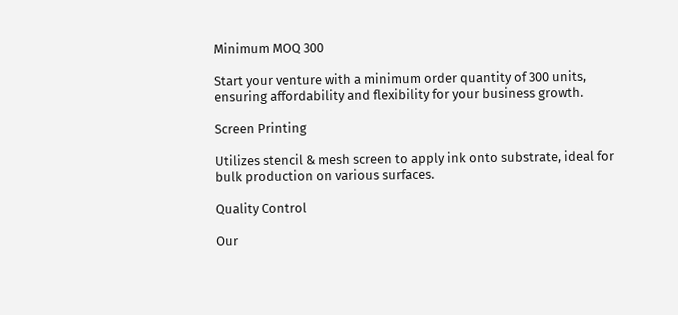Minimum MOQ 300

Start your venture with a minimum order quantity of 300 units, ensuring affordability and flexibility for your business growth.

Screen Printing

Utilizes stencil & mesh screen to apply ink onto substrate, ideal for bulk production on various surfaces.

Quality Control

Our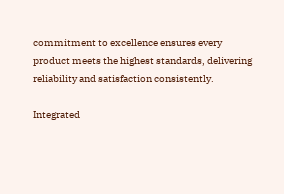commitment to excellence ensures every product meets the highest standards, delivering reliability and satisfaction consistently.

Integrated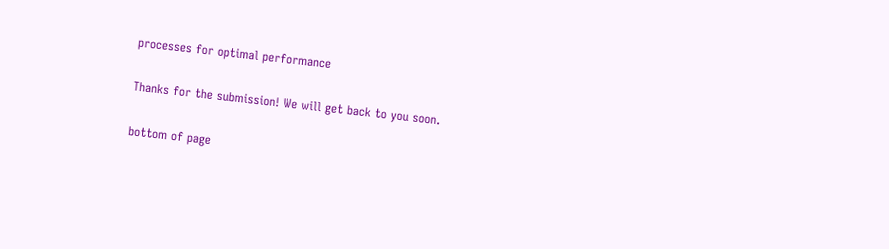processes for optimal performance

Thanks for the submission! We will get back to you soon.

bottom of page